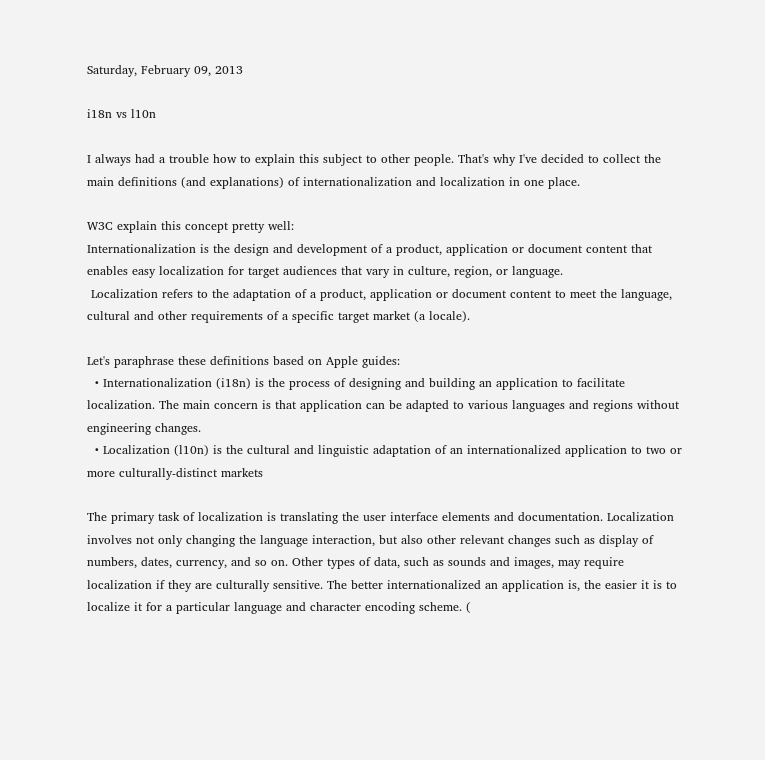Saturday, February 09, 2013

i18n vs l10n

I always had a trouble how to explain this subject to other people. That's why I've decided to collect the main definitions (and explanations) of internationalization and localization in one place.

W3C explain this concept pretty well:
Internationalization is the design and development of a product, application or document content that enables easy localization for target audiences that vary in culture, region, or language.
 Localization refers to the adaptation of a product, application or document content to meet the language, cultural and other requirements of a specific target market (a locale).

Let's paraphrase these definitions based on Apple guides:
  • Internationalization (i18n) is the process of designing and building an application to facilitate localization. The main concern is that application can be adapted to various languages and regions without engineering changes.
  • Localization (l10n) is the cultural and linguistic adaptation of an internationalized application to two or more culturally-distinct markets

The primary task of localization is translating the user interface elements and documentation. Localization involves not only changing the language interaction, but also other relevant changes such as display of numbers, dates, currency, and so on. Other types of data, such as sounds and images, may require localization if they are culturally sensitive. The better internationalized an application is, the easier it is to localize it for a particular language and character encoding scheme. (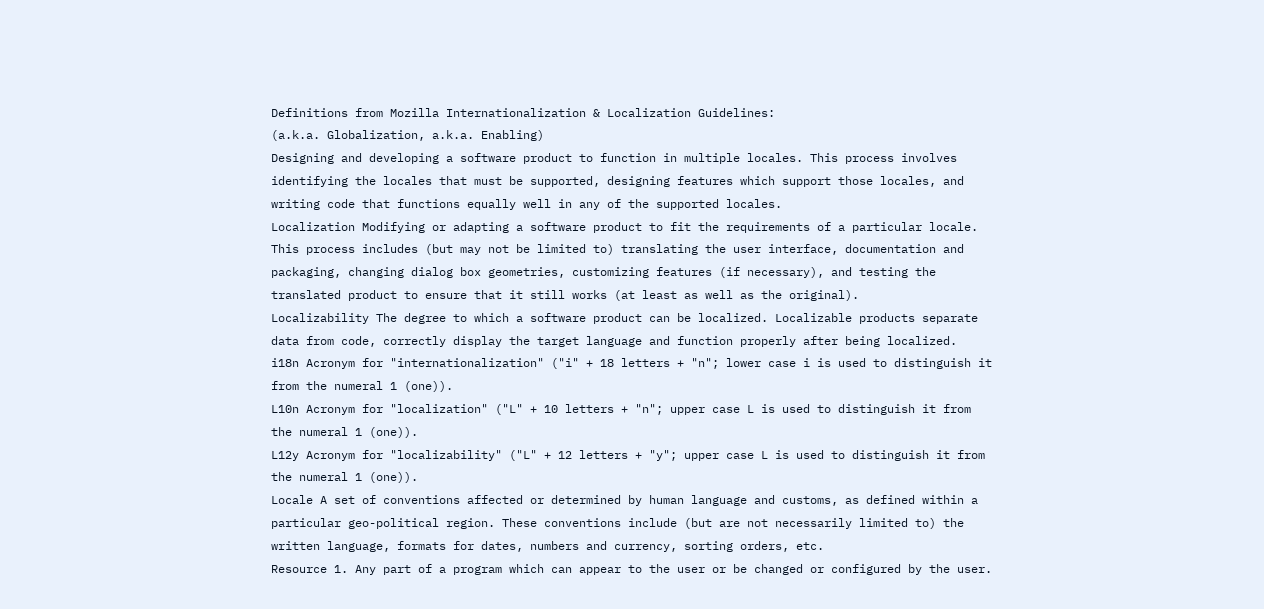Definitions from Mozilla Internationalization & Localization Guidelines:
(a.k.a. Globalization, a.k.a. Enabling)
Designing and developing a software product to function in multiple locales. This process involves identifying the locales that must be supported, designing features which support those locales, and writing code that functions equally well in any of the supported locales.
Localization Modifying or adapting a software product to fit the requirements of a particular locale. This process includes (but may not be limited to) translating the user interface, documentation and packaging, changing dialog box geometries, customizing features (if necessary), and testing the translated product to ensure that it still works (at least as well as the original).
Localizability The degree to which a software product can be localized. Localizable products separate data from code, correctly display the target language and function properly after being localized.
i18n Acronym for "internationalization" ("i" + 18 letters + "n"; lower case i is used to distinguish it from the numeral 1 (one)).
L10n Acronym for "localization" ("L" + 10 letters + "n"; upper case L is used to distinguish it from the numeral 1 (one)).
L12y Acronym for "localizability" ("L" + 12 letters + "y"; upper case L is used to distinguish it from the numeral 1 (one)).
Locale A set of conventions affected or determined by human language and customs, as defined within a particular geo-political region. These conventions include (but are not necessarily limited to) the written language, formats for dates, numbers and currency, sorting orders, etc.
Resource 1. Any part of a program which can appear to the user or be changed or configured by the user.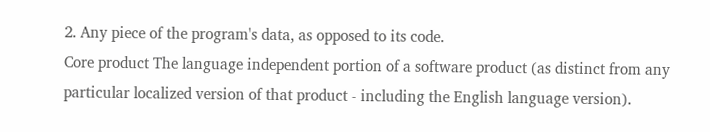2. Any piece of the program's data, as opposed to its code.
Core product The language independent portion of a software product (as distinct from any particular localized version of that product - including the English language version).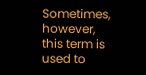Sometimes, however, this term is used to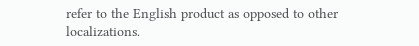refer to the English product as opposed to other localizations.